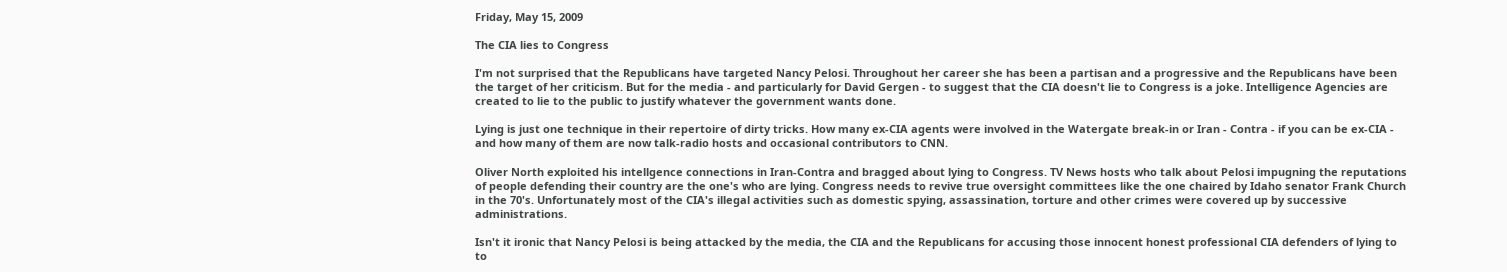Friday, May 15, 2009

The CIA lies to Congress

I'm not surprised that the Republicans have targeted Nancy Pelosi. Throughout her career she has been a partisan and a progressive and the Republicans have been the target of her criticism. But for the media - and particularly for David Gergen - to suggest that the CIA doesn't lie to Congress is a joke. Intelligence Agencies are created to lie to the public to justify whatever the government wants done.

Lying is just one technique in their repertoire of dirty tricks. How many ex-CIA agents were involved in the Watergate break-in or Iran - Contra - if you can be ex-CIA - and how many of them are now talk-radio hosts and occasional contributors to CNN.

Oliver North exploited his intellgence connections in Iran-Contra and bragged about lying to Congress. TV News hosts who talk about Pelosi impugning the reputations of people defending their country are the one's who are lying. Congress needs to revive true oversight committees like the one chaired by Idaho senator Frank Church in the 70's. Unfortunately most of the CIA's illegal activities such as domestic spying, assassination, torture and other crimes were covered up by successive administrations.

Isn't it ironic that Nancy Pelosi is being attacked by the media, the CIA and the Republicans for accusing those innocent honest professional CIA defenders of lying to to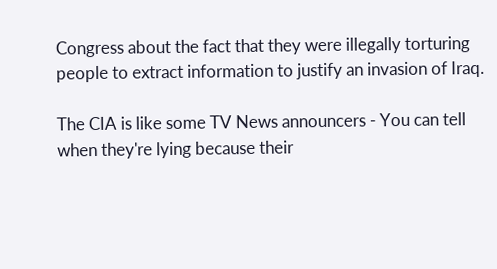Congress about the fact that they were illegally torturing people to extract information to justify an invasion of Iraq.

The CIA is like some TV News announcers - You can tell when they're lying because their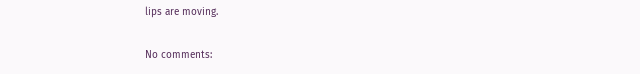lips are moving.

No comments: